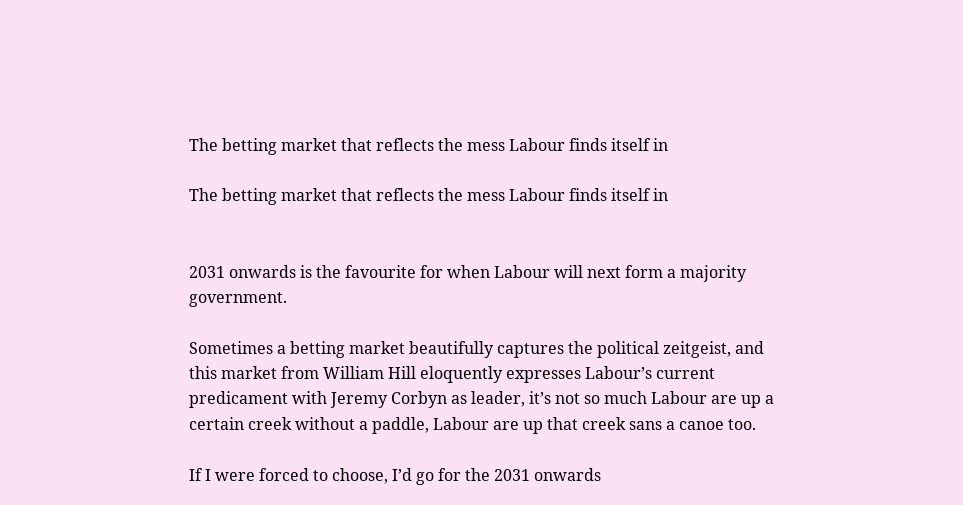The betting market that reflects the mess Labour finds itself in

The betting market that reflects the mess Labour finds itself in


2031 onwards is the favourite for when Labour will next form a majority government.

Sometimes a betting market beautifully captures the political zeitgeist, and this market from William Hill eloquently expresses Labour’s current predicament with Jeremy Corbyn as leader, it’s not so much Labour are up a certain creek without a paddle, Labour are up that creek sans a canoe too.

If I were forced to choose, I’d go for the 2031 onwards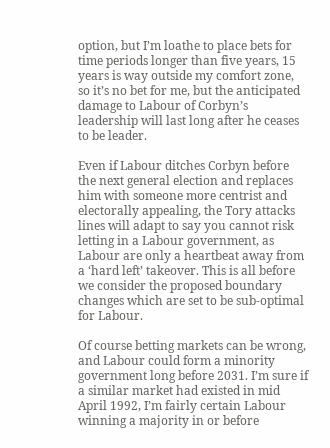option, but I’m loathe to place bets for time periods longer than five years, 15 years is way outside my comfort zone, so it’s no bet for me, but the anticipated damage to Labour of Corbyn’s leadership will last long after he ceases to be leader.

Even if Labour ditches Corbyn before the next general election and replaces him with someone more centrist and electorally appealing, the Tory attacks lines will adapt to say you cannot risk letting in a Labour government, as Labour are only a heartbeat away from a ‘hard left’ takeover. This is all before we consider the proposed boundary changes which are set to be sub-optimal for Labour.

Of course betting markets can be wrong, and Labour could form a minority government long before 2031. I’m sure if a similar market had existed in mid April 1992, I’m fairly certain Labour winning a majority in or before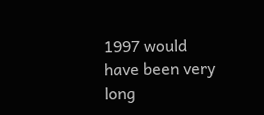1997 would have been very long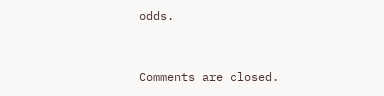odds.


Comments are closed.